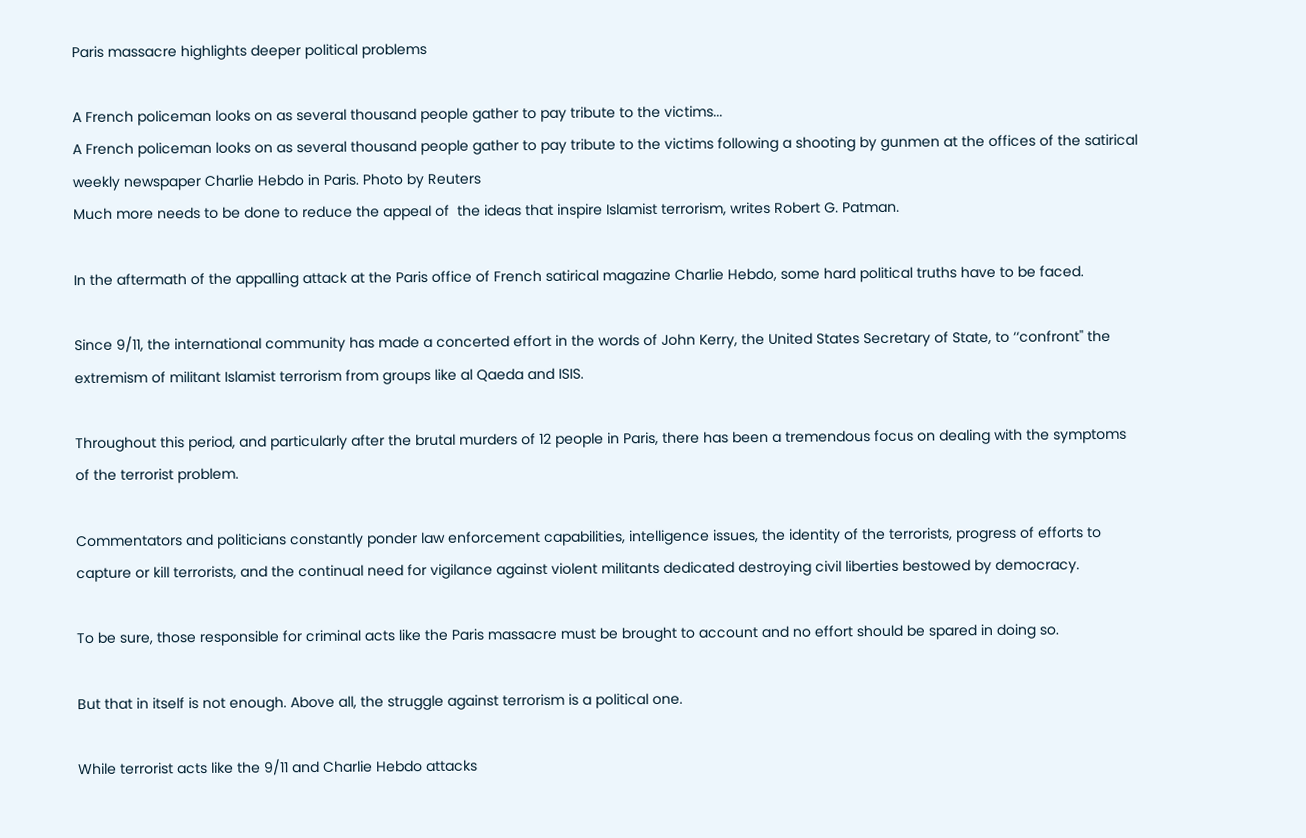Paris massacre highlights deeper political problems

A French policeman looks on as several thousand people gather to pay tribute to the victims...
A French policeman looks on as several thousand people gather to pay tribute to the victims following a shooting by gunmen at the offices of the satirical weekly newspaper Charlie Hebdo in Paris. Photo by Reuters
Much more needs to be done to reduce the appeal of  the ideas that inspire Islamist terrorism, writes Robert G. Patman.

In the aftermath of the appalling attack at the Paris office of French satirical magazine Charlie Hebdo, some hard political truths have to be faced.

Since 9/11, the international community has made a concerted effort in the words of John Kerry, the United States Secretary of State, to ‘‘confront'' the extremism of militant Islamist terrorism from groups like al Qaeda and ISIS.

Throughout this period, and particularly after the brutal murders of 12 people in Paris, there has been a tremendous focus on dealing with the symptoms of the terrorist problem.

Commentators and politicians constantly ponder law enforcement capabilities, intelligence issues, the identity of the terrorists, progress of efforts to capture or kill terrorists, and the continual need for vigilance against violent militants dedicated destroying civil liberties bestowed by democracy.

To be sure, those responsible for criminal acts like the Paris massacre must be brought to account and no effort should be spared in doing so.

But that in itself is not enough. Above all, the struggle against terrorism is a political one.

While terrorist acts like the 9/11 and Charlie Hebdo attacks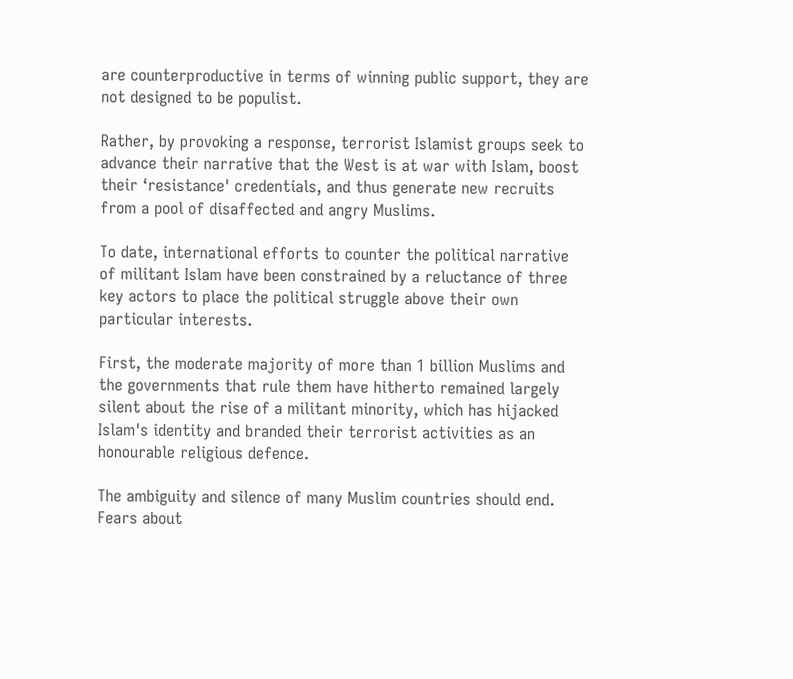are counterproductive in terms of winning public support, they are not designed to be populist.

Rather, by provoking a response, terrorist Islamist groups seek to advance their narrative that the West is at war with Islam, boost their ‘resistance' credentials, and thus generate new recruits from a pool of disaffected and angry Muslims.

To date, international efforts to counter the political narrative of militant Islam have been constrained by a reluctance of three key actors to place the political struggle above their own particular interests.

First, the moderate majority of more than 1 billion Muslims and the governments that rule them have hitherto remained largely silent about the rise of a militant minority, which has hijacked Islam's identity and branded their terrorist activities as an honourable religious defence.

The ambiguity and silence of many Muslim countries should end. Fears about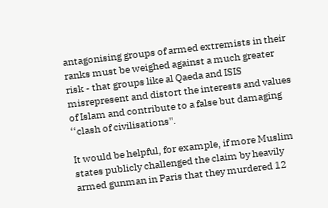antagonising groups of armed extremists in their ranks must be weighed against a much greater risk - that groups like al Qaeda and ISIS misrepresent and distort the interests and values of Islam and contribute to a false but damaging ‘‘clash of civilisations''.

It would be helpful, for example, if more Muslim states publicly challenged the claim by heavily armed gunman in Paris that they murdered 12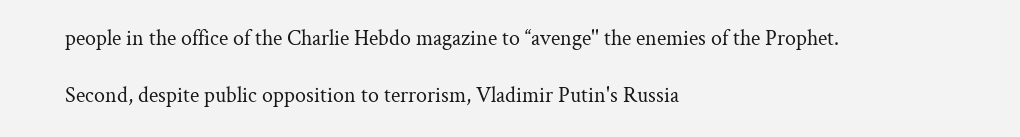people in the office of the Charlie Hebdo magazine to ‘‘avenge'' the enemies of the Prophet.

Second, despite public opposition to terrorism, Vladimir Putin's Russia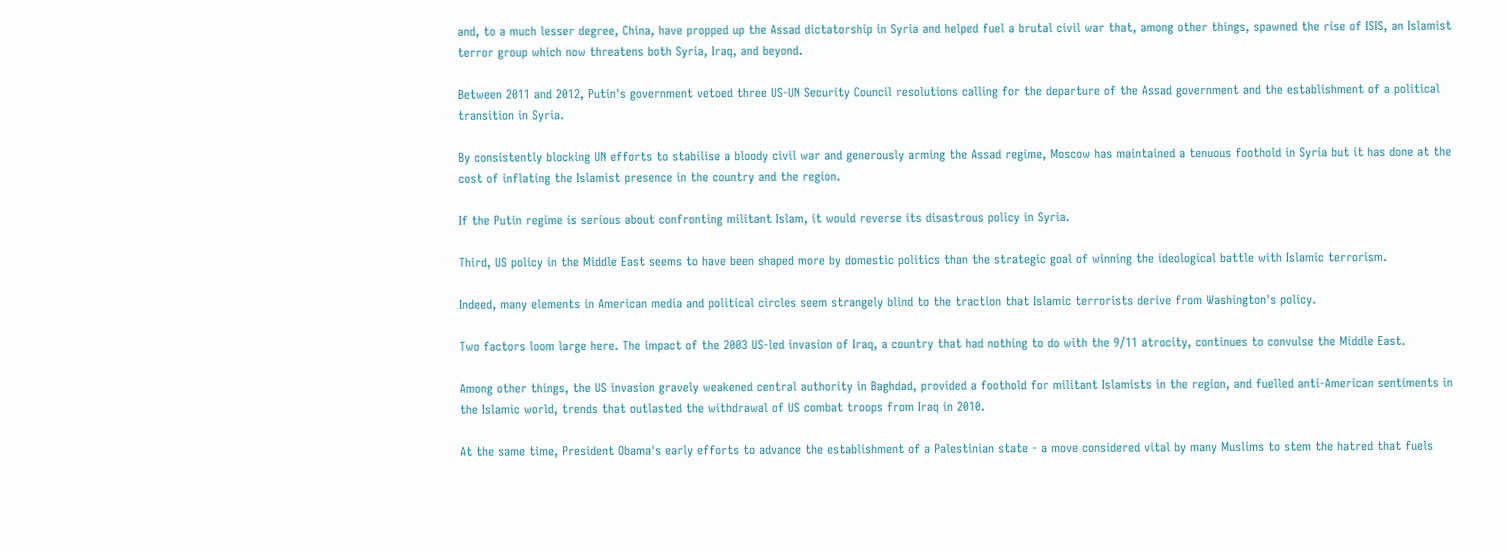and, to a much lesser degree, China, have propped up the Assad dictatorship in Syria and helped fuel a brutal civil war that, among other things, spawned the rise of ISIS, an Islamist terror group which now threatens both Syria, Iraq, and beyond.

Between 2011 and 2012, Putin's government vetoed three US-UN Security Council resolutions calling for the departure of the Assad government and the establishment of a political transition in Syria.

By consistently blocking UN efforts to stabilise a bloody civil war and generously arming the Assad regime, Moscow has maintained a tenuous foothold in Syria but it has done at the cost of inflating the Islamist presence in the country and the region.

If the Putin regime is serious about confronting militant Islam, it would reverse its disastrous policy in Syria.

Third, US policy in the Middle East seems to have been shaped more by domestic politics than the strategic goal of winning the ideological battle with Islamic terrorism.

Indeed, many elements in American media and political circles seem strangely blind to the traction that Islamic terrorists derive from Washington's policy.

Two factors loom large here. The impact of the 2003 US-led invasion of Iraq, a country that had nothing to do with the 9/11 atrocity, continues to convulse the Middle East.

Among other things, the US invasion gravely weakened central authority in Baghdad, provided a foothold for militant Islamists in the region, and fuelled anti-American sentiments in the Islamic world, trends that outlasted the withdrawal of US combat troops from Iraq in 2010.

At the same time, President Obama's early efforts to advance the establishment of a Palestinian state - a move considered vital by many Muslims to stem the hatred that fuels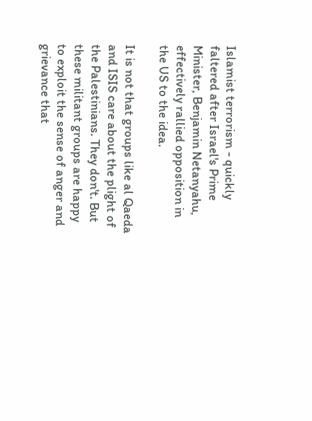Islamist terrorism - quickly faltered after Israel's Prime Minister, Benjamin Netanyahu, effectively rallied opposition in the US to the idea.

It is not that groups like al Qaeda and ISIS care about the plight of the Palestinians. They don't. But these militant groups are happy to exploit the sense of anger and grievance that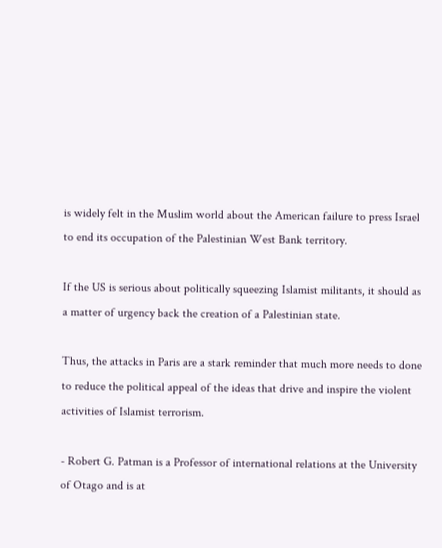is widely felt in the Muslim world about the American failure to press Israel to end its occupation of the Palestinian West Bank territory.

If the US is serious about politically squeezing Islamist militants, it should as a matter of urgency back the creation of a Palestinian state.

Thus, the attacks in Paris are a stark reminder that much more needs to done to reduce the political appeal of the ideas that drive and inspire the violent activities of Islamist terrorism.

- Robert G. Patman is a Professor of international relations at the University of Otago and is at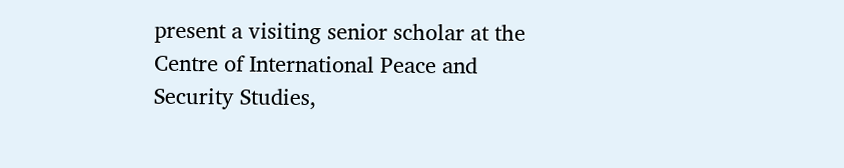present a visiting senior scholar at the Centre of International Peace and Security Studies,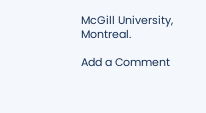McGill University, Montreal.

Add a Comment